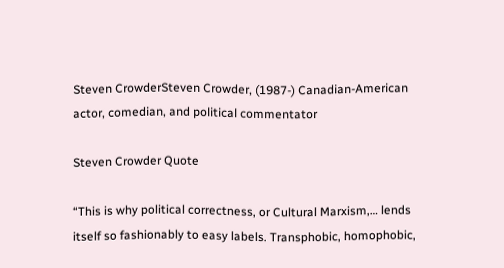Steven CrowderSteven Crowder, (1987-) Canadian-American actor, comedian, and political commentator

Steven Crowder Quote

“This is why political correctness, or Cultural Marxism,… lends itself so fashionably to easy labels. Transphobic, homophobic,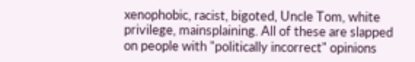xenophobic, racist, bigoted, Uncle Tom, white privilege, mainsplaining. All of these are slapped on people with "politically incorrect" opinions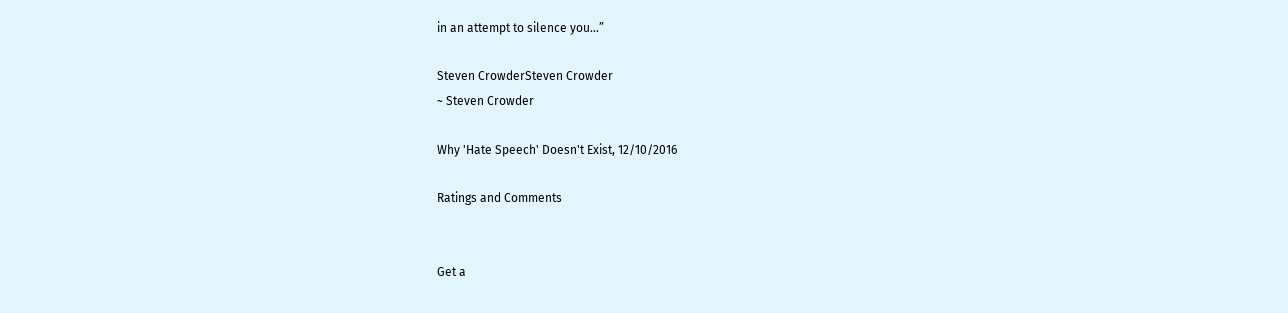in an attempt to silence you...”

Steven CrowderSteven Crowder
~ Steven Crowder

Why 'Hate Speech' Doesn't Exist, 12/10/2016

Ratings and Comments


Get a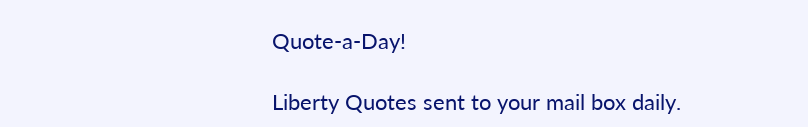Quote-a-Day!

Liberty Quotes sent to your mail box daily.